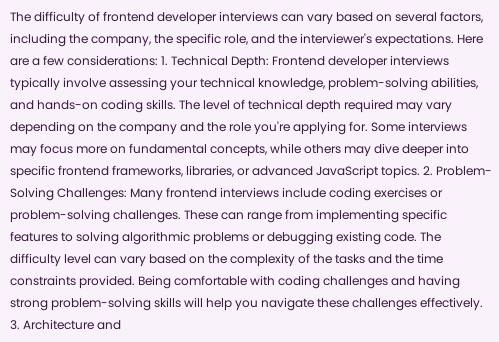The difficulty of frontend developer interviews can vary based on several factors, including the company, the specific role, and the interviewer's expectations. Here are a few considerations: 1. Technical Depth: Frontend developer interviews typically involve assessing your technical knowledge, problem-solving abilities, and hands-on coding skills. The level of technical depth required may vary depending on the company and the role you're applying for. Some interviews may focus more on fundamental concepts, while others may dive deeper into specific frontend frameworks, libraries, or advanced JavaScript topics. 2. Problem-Solving Challenges: Many frontend interviews include coding exercises or problem-solving challenges. These can range from implementing specific features to solving algorithmic problems or debugging existing code. The difficulty level can vary based on the complexity of the tasks and the time constraints provided. Being comfortable with coding challenges and having strong problem-solving skills will help you navigate these challenges effectively. 3. Architecture and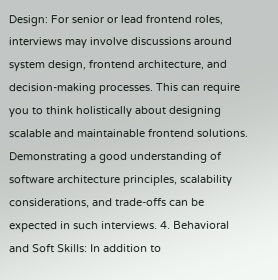Design: For senior or lead frontend roles, interviews may involve discussions around system design, frontend architecture, and decision-making processes. This can require you to think holistically about designing scalable and maintainable frontend solutions. Demonstrating a good understanding of software architecture principles, scalability considerations, and trade-offs can be expected in such interviews. 4. Behavioral and Soft Skills: In addition to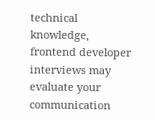technical knowledge, frontend developer interviews may evaluate your communication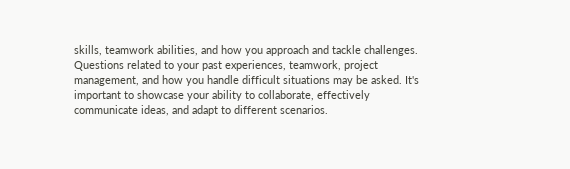skills, teamwork abilities, and how you approach and tackle challenges. Questions related to your past experiences, teamwork, project management, and how you handle difficult situations may be asked. It's important to showcase your ability to collaborate, effectively communicate ideas, and adapt to different scenarios.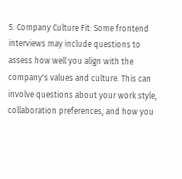5. Company Culture Fit: Some frontend interviews may include questions to assess how well you align with the company's values and culture. This can involve questions about your work style, collaboration preferences, and how you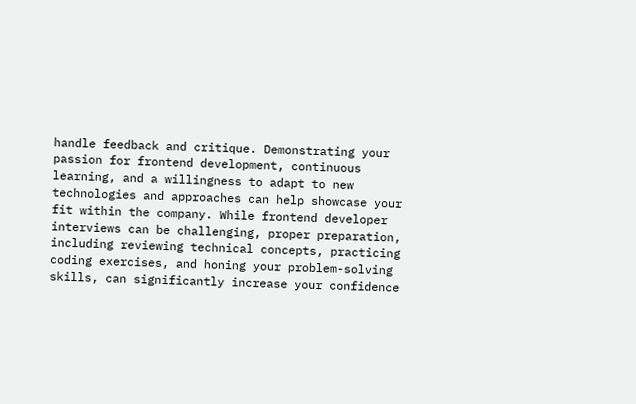handle feedback and critique. Demonstrating your passion for frontend development, continuous learning, and a willingness to adapt to new technologies and approaches can help showcase your fit within the company. While frontend developer interviews can be challenging, proper preparation, including reviewing technical concepts, practicing coding exercises, and honing your problem-solving skills, can significantly increase your confidence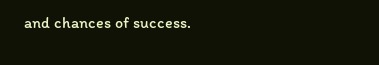and chances of success.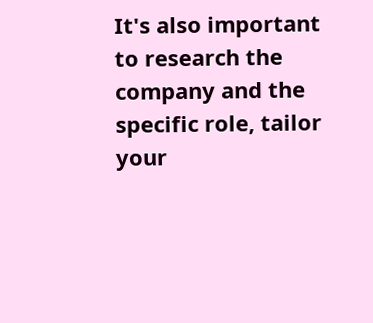It's also important to research the company and the specific role, tailor your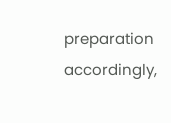preparation accordingly,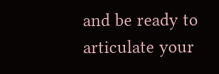and be ready to articulate your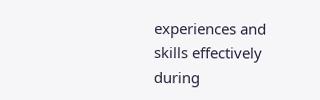experiences and skills effectively during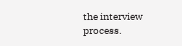the interview process.